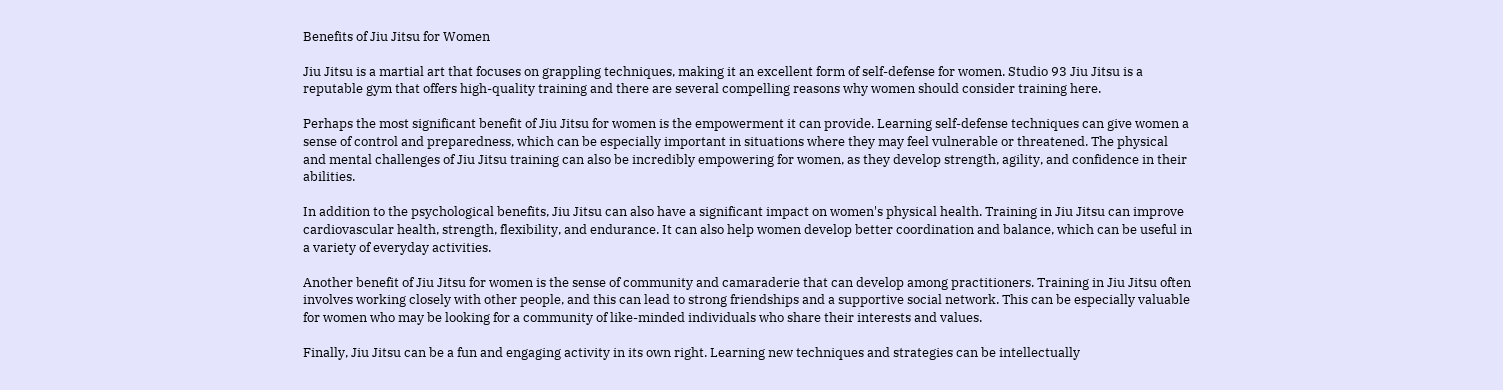Benefits of Jiu Jitsu for Women

Jiu Jitsu is a martial art that focuses on grappling techniques, making it an excellent form of self-defense for women. Studio 93 Jiu Jitsu is a reputable gym that offers high-quality training and there are several compelling reasons why women should consider training here.

Perhaps the most significant benefit of Jiu Jitsu for women is the empowerment it can provide. Learning self-defense techniques can give women a sense of control and preparedness, which can be especially important in situations where they may feel vulnerable or threatened. The physical and mental challenges of Jiu Jitsu training can also be incredibly empowering for women, as they develop strength, agility, and confidence in their abilities.

In addition to the psychological benefits, Jiu Jitsu can also have a significant impact on women's physical health. Training in Jiu Jitsu can improve cardiovascular health, strength, flexibility, and endurance. It can also help women develop better coordination and balance, which can be useful in a variety of everyday activities.

Another benefit of Jiu Jitsu for women is the sense of community and camaraderie that can develop among practitioners. Training in Jiu Jitsu often involves working closely with other people, and this can lead to strong friendships and a supportive social network. This can be especially valuable for women who may be looking for a community of like-minded individuals who share their interests and values.

Finally, Jiu Jitsu can be a fun and engaging activity in its own right. Learning new techniques and strategies can be intellectually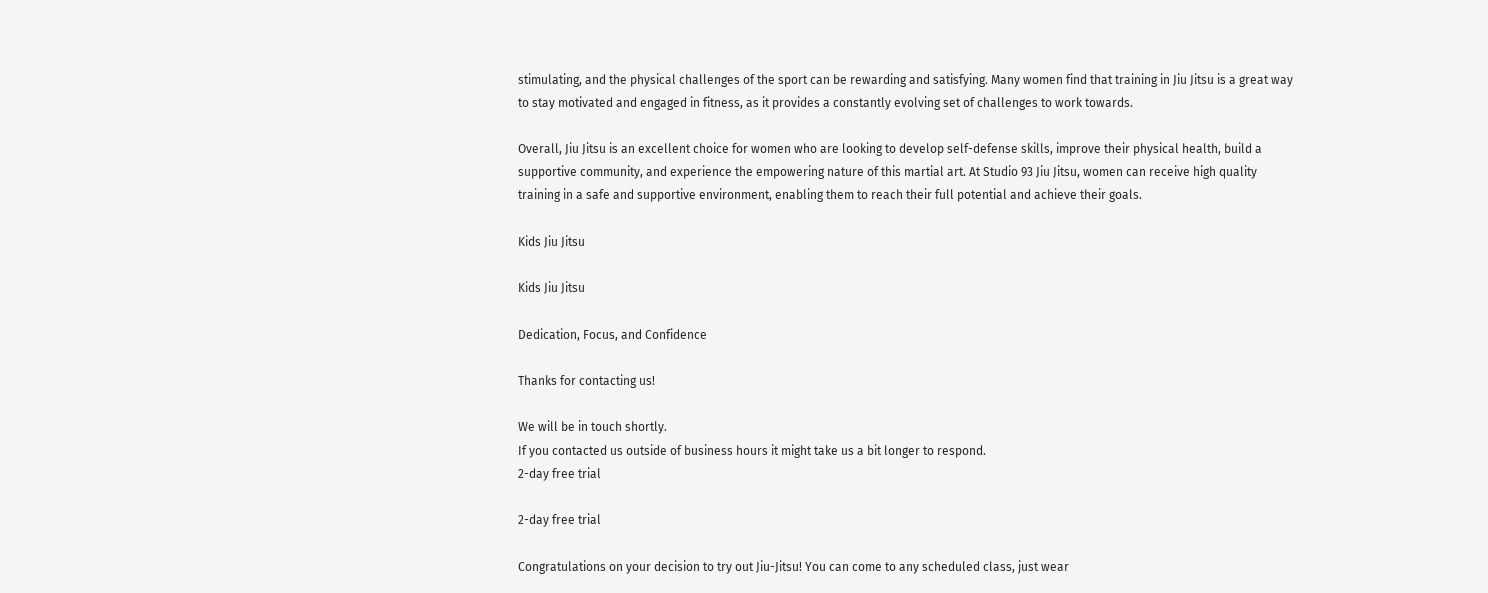stimulating, and the physical challenges of the sport can be rewarding and satisfying. Many women find that training in Jiu Jitsu is a great way to stay motivated and engaged in fitness, as it provides a constantly evolving set of challenges to work towards.

Overall, Jiu Jitsu is an excellent choice for women who are looking to develop self-defense skills, improve their physical health, build a supportive community, and experience the empowering nature of this martial art. At Studio 93 Jiu Jitsu, women can receive high quality training in a safe and supportive environment, enabling them to reach their full potential and achieve their goals.

Kids Jiu Jitsu

Kids Jiu Jitsu

Dedication, Focus, and Confidence

Thanks for contacting us!

We will be in touch shortly.
If you contacted us outside of business hours it might take us a bit longer to respond.
2-day free trial

2-day free trial

Congratulations on your decision to try out Jiu-Jitsu! You can come to any scheduled class, just wear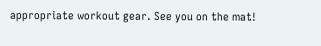appropriate workout gear. See you on the mat!